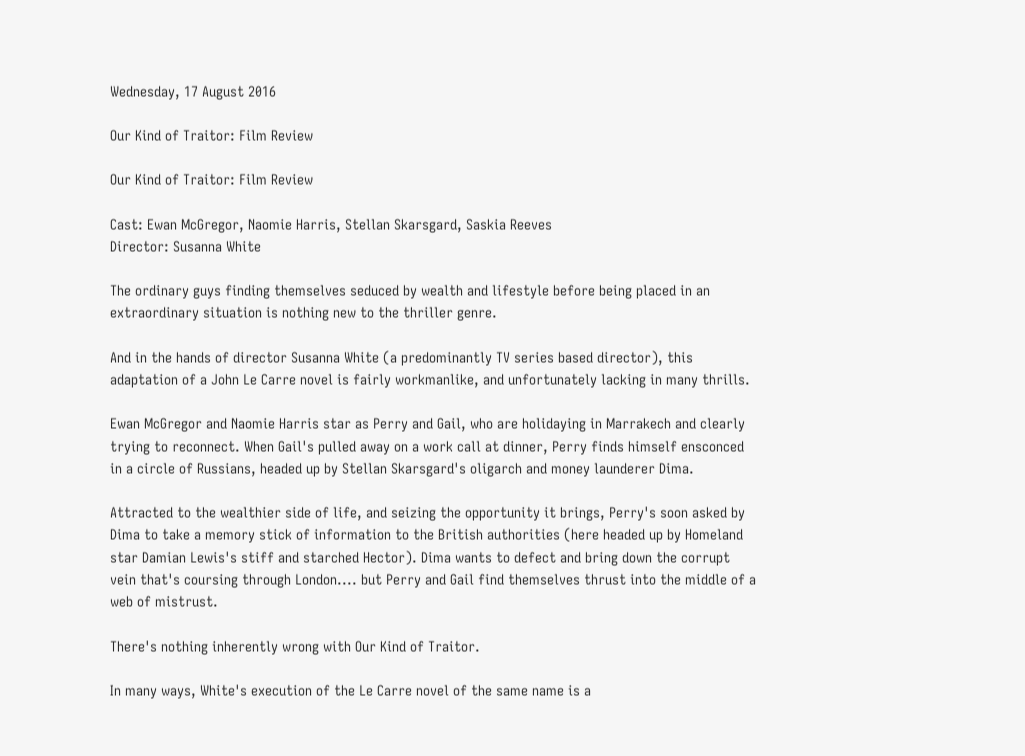Wednesday, 17 August 2016

Our Kind of Traitor: Film Review

Our Kind of Traitor: Film Review

Cast: Ewan McGregor, Naomie Harris, Stellan Skarsgard, Saskia Reeves
Director: Susanna White

The ordinary guys finding themselves seduced by wealth and lifestyle before being placed in an extraordinary situation is nothing new to the thriller genre.

And in the hands of director Susanna White (a predominantly TV series based director), this adaptation of a John Le Carre novel is fairly workmanlike, and unfortunately lacking in many thrills.

Ewan McGregor and Naomie Harris star as Perry and Gail, who are holidaying in Marrakech and clearly trying to reconnect. When Gail's pulled away on a work call at dinner, Perry finds himself ensconced in a circle of Russians, headed up by Stellan Skarsgard's oligarch and money launderer Dima.

Attracted to the wealthier side of life, and seizing the opportunity it brings, Perry's soon asked by Dima to take a memory stick of information to the British authorities (here headed up by Homeland star Damian Lewis's stiff and starched Hector). Dima wants to defect and bring down the corrupt vein that's coursing through London.... but Perry and Gail find themselves thrust into the middle of a web of mistrust.

There's nothing inherently wrong with Our Kind of Traitor.

In many ways, White's execution of the Le Carre novel of the same name is a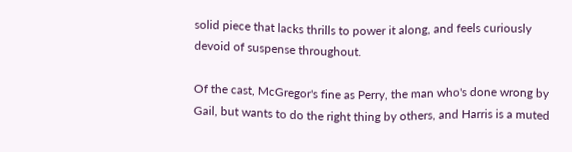solid piece that lacks thrills to power it along, and feels curiously devoid of suspense throughout.

Of the cast, McGregor's fine as Perry, the man who's done wrong by Gail, but wants to do the right thing by others, and Harris is a muted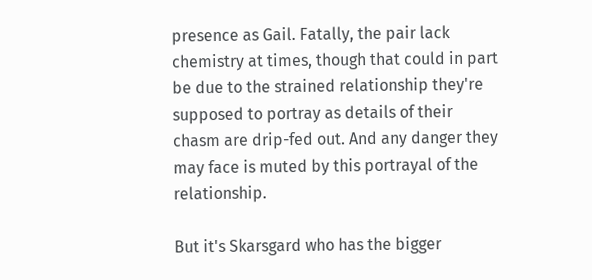presence as Gail. Fatally, the pair lack chemistry at times, though that could in part be due to the strained relationship they're supposed to portray as details of their chasm are drip-fed out. And any danger they may face is muted by this portrayal of the relationship.

But it's Skarsgard who has the bigger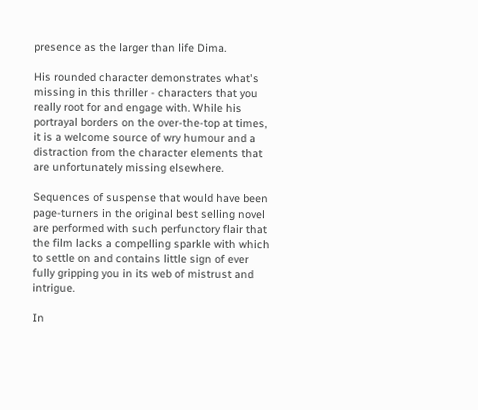presence as the larger than life Dima.

His rounded character demonstrates what's missing in this thriller - characters that you really root for and engage with. While his portrayal borders on the over-the-top at times, it is a welcome source of wry humour and a distraction from the character elements that are unfortunately missing elsewhere.

Sequences of suspense that would have been page-turners in the original best selling novel are performed with such perfunctory flair that the film lacks a compelling sparkle with which to settle on and contains little sign of ever fully gripping you in its web of mistrust and intrigue.

In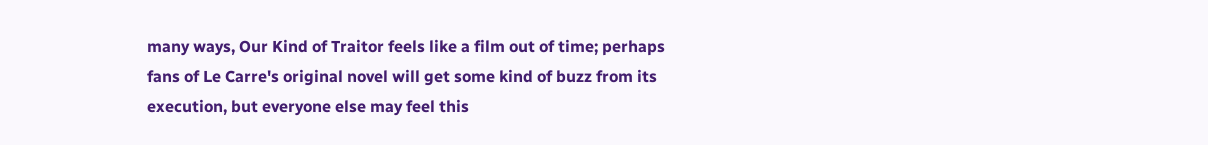many ways, Our Kind of Traitor feels like a film out of time; perhaps fans of Le Carre's original novel will get some kind of buzz from its execution, but everyone else may feel this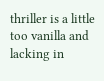thriller is a little too vanilla and lacking in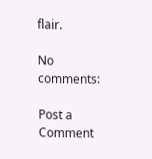flair.

No comments:

Post a Comment